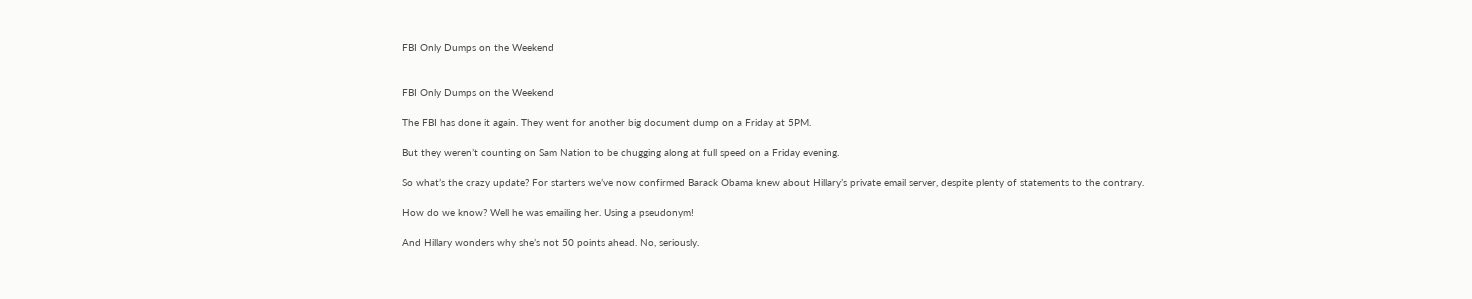FBI Only Dumps on the Weekend


FBI Only Dumps on the Weekend

The FBI has done it again. They went for another big document dump on a Friday at 5PM.

But they weren’t counting on Sam Nation to be chugging along at full speed on a Friday evening.

So what’s the crazy update? For starters we’ve now confirmed Barack Obama knew about Hillary’s private email server, despite plenty of statements to the contrary.

How do we know? Well he was emailing her. Using a pseudonym!

And Hillary wonders why she’s not 50 points ahead. No, seriously.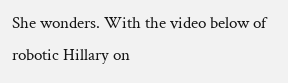She wonders. With the video below of robotic Hillary on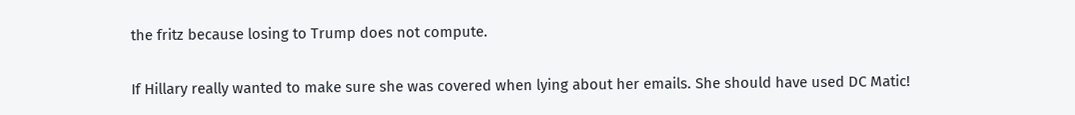the fritz because losing to Trump does not compute.

If Hillary really wanted to make sure she was covered when lying about her emails. She should have used DC Matic!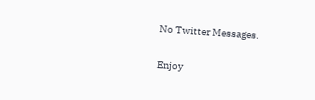No Twitter Messages.

Enjoy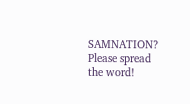SAMNATION? Please spread the word!